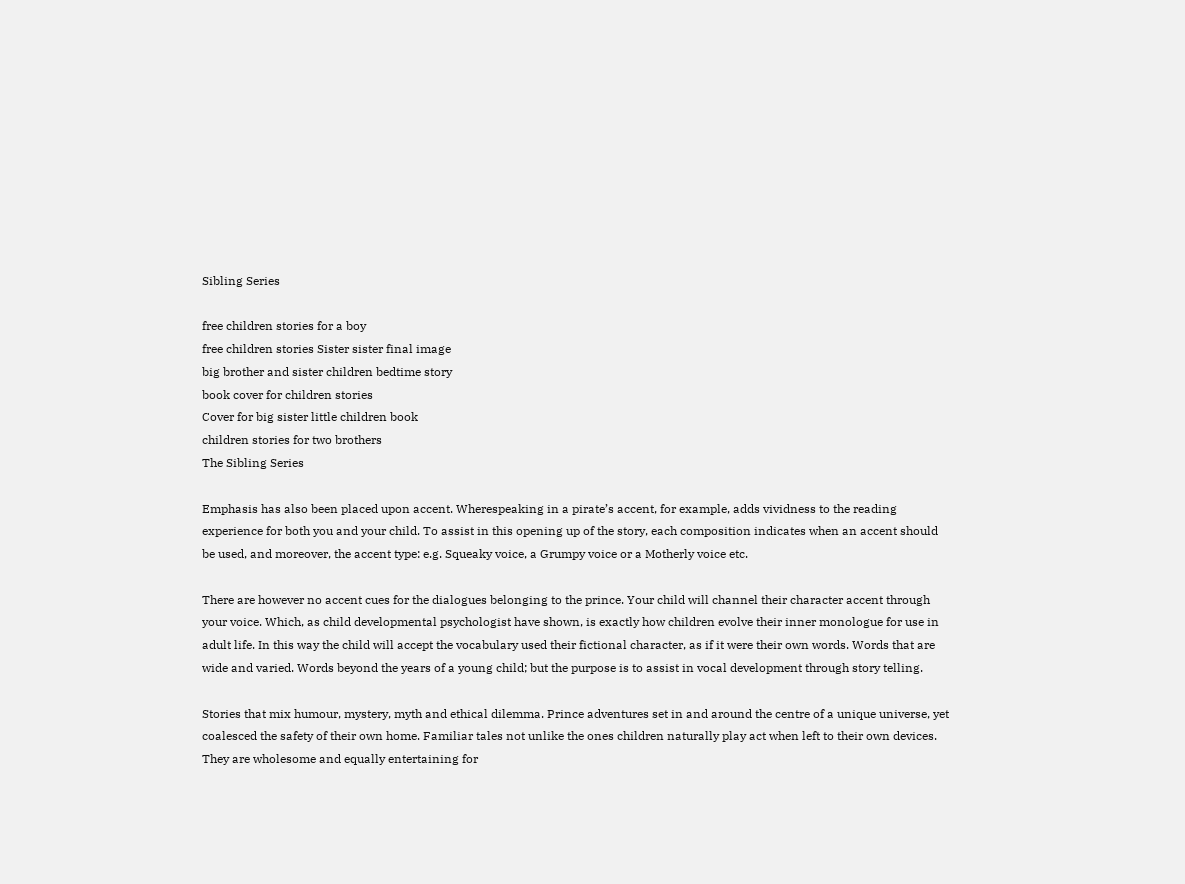Sibling Series

free children stories for a boy
free children stories Sister sister final image
big brother and sister children bedtime story
book cover for children stories
Cover for big sister little children book
children stories for two brothers
The Sibling Series

Emphasis has also been placed upon accent. Wherespeaking in a pirate’s accent, for example, adds vividness to the reading experience for both you and your child. To assist in this opening up of the story, each composition indicates when an accent should be used, and moreover, the accent type: e.g. Squeaky voice, a Grumpy voice or a Motherly voice etc.

There are however no accent cues for the dialogues belonging to the prince. Your child will channel their character accent through your voice. Which, as child developmental psychologist have shown, is exactly how children evolve their inner monologue for use in adult life. In this way the child will accept the vocabulary used their fictional character, as if it were their own words. Words that are wide and varied. Words beyond the years of a young child; but the purpose is to assist in vocal development through story telling.

Stories that mix humour, mystery, myth and ethical dilemma. Prince adventures set in and around the centre of a unique universe, yet coalesced the safety of their own home. Familiar tales not unlike the ones children naturally play act when left to their own devices. They are wholesome and equally entertaining for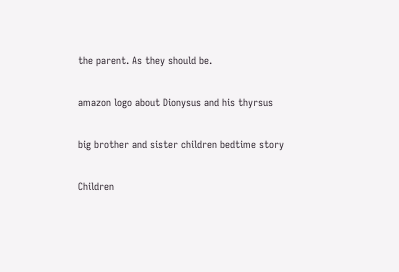the parent. As they should be.

amazon logo about Dionysus and his thyrsus

big brother and sister children bedtime story

Children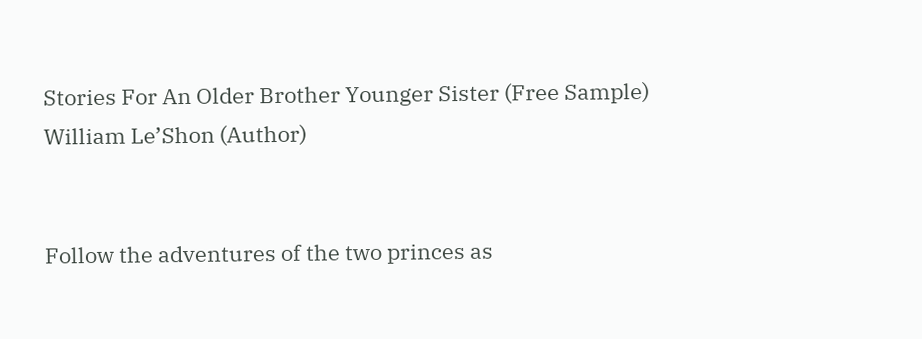Stories For An Older Brother Younger Sister (Free Sample)
William Le’Shon (Author)


Follow the adventures of the two princes as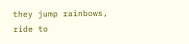they jump rainbows, ride to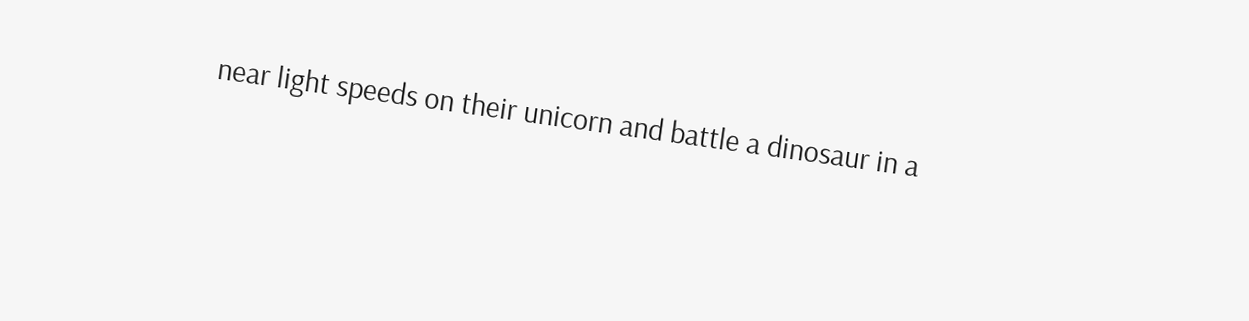near light speeds on their unicorn and battle a dinosaur in a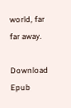world, far far away.

Download Epub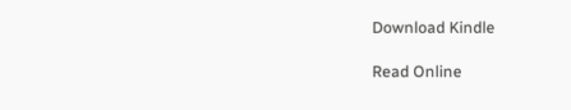Download Kindle

Read Online